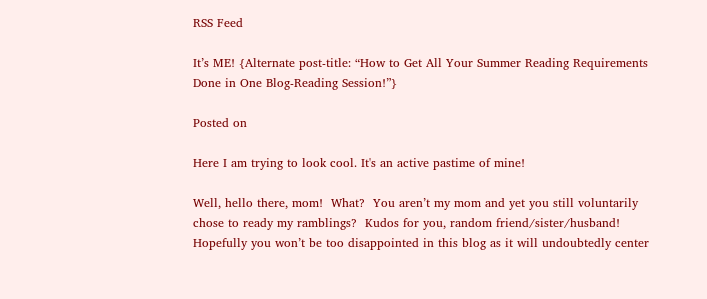RSS Feed

It’s ME! {Alternate post-title: “How to Get All Your Summer Reading Requirements Done in One Blog-Reading Session!”}

Posted on

Here I am trying to look cool. It's an active pastime of mine!

Well, hello there, mom!  What?  You aren’t my mom and yet you still voluntarily chose to ready my ramblings?  Kudos for you, random friend/sister/husband!  Hopefully you won’t be too disappointed in this blog as it will undoubtedly center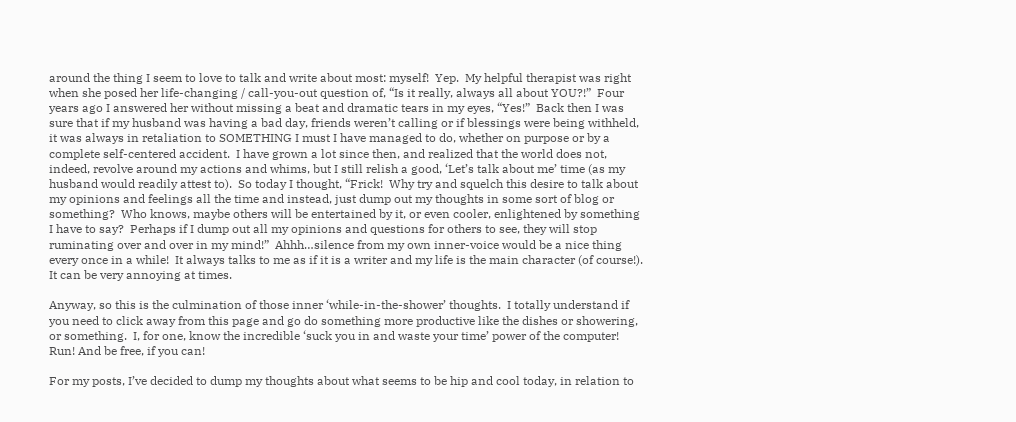around the thing I seem to love to talk and write about most: myself!  Yep.  My helpful therapist was right when she posed her life-changing / call-you-out question of, “Is it really, always all about YOU?!”  Four years ago I answered her without missing a beat and dramatic tears in my eyes, “Yes!”  Back then I was sure that if my husband was having a bad day, friends weren’t calling or if blessings were being withheld, it was always in retaliation to SOMETHING I must I have managed to do, whether on purpose or by a complete self-centered accident.  I have grown a lot since then, and realized that the world does not, indeed, revolve around my actions and whims, but I still relish a good, ‘Let’s talk about me’ time (as my husband would readily attest to).  So today I thought, “Frick!  Why try and squelch this desire to talk about my opinions and feelings all the time and instead, just dump out my thoughts in some sort of blog or something?  Who knows, maybe others will be entertained by it, or even cooler, enlightened by something I have to say?  Perhaps if I dump out all my opinions and questions for others to see, they will stop ruminating over and over in my mind!”  Ahhh…silence from my own inner-voice would be a nice thing every once in a while!  It always talks to me as if it is a writer and my life is the main character (of course!).  It can be very annoying at times.

Anyway, so this is the culmination of those inner ‘while-in-the-shower’ thoughts.  I totally understand if you need to click away from this page and go do something more productive like the dishes or showering, or something.  I, for one, know the incredible ‘suck you in and waste your time’ power of the computer!  Run! And be free, if you can!

For my posts, I’ve decided to dump my thoughts about what seems to be hip and cool today, in relation to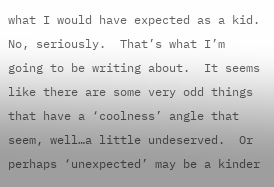what I would have expected as a kid.  No, seriously.  That’s what I’m going to be writing about.  It seems like there are some very odd things that have a ‘coolness’ angle that seem, well…a little undeserved.  Or perhaps ‘unexpected’ may be a kinder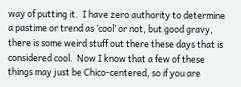way of putting it.  I have zero authority to determine a pastime or trend as ‘cool’ or not, but good gravy, there is some weird stuff out there these days that is considered cool.  Now I know that a few of these things may just be Chico-centered, so if you are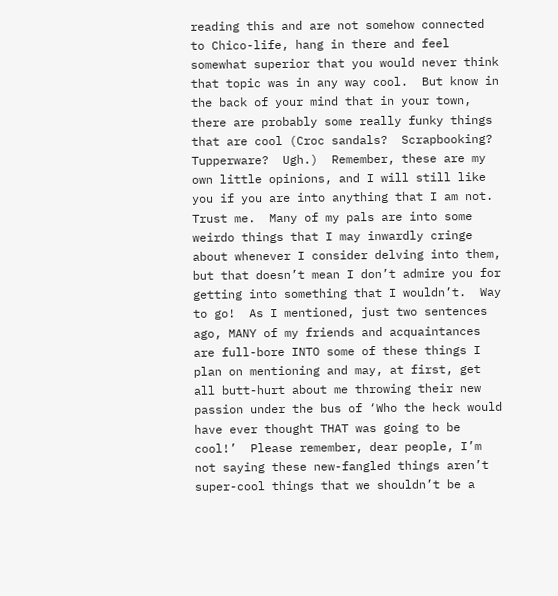reading this and are not somehow connected to Chico-life, hang in there and feel somewhat superior that you would never think that topic was in any way cool.  But know in the back of your mind that in your town, there are probably some really funky things that are cool (Croc sandals?  Scrapbooking?  Tupperware?  Ugh.)  Remember, these are my own little opinions, and I will still like you if you are into anything that I am not.  Trust me.  Many of my pals are into some weirdo things that I may inwardly cringe about whenever I consider delving into them, but that doesn’t mean I don’t admire you for getting into something that I wouldn’t.  Way to go!  As I mentioned, just two sentences ago, MANY of my friends and acquaintances are full-bore INTO some of these things I plan on mentioning and may, at first, get all butt-hurt about me throwing their new passion under the bus of ‘Who the heck would have ever thought THAT was going to be cool!’  Please remember, dear people, I’m not saying these new-fangled things aren’t super-cool things that we shouldn’t be a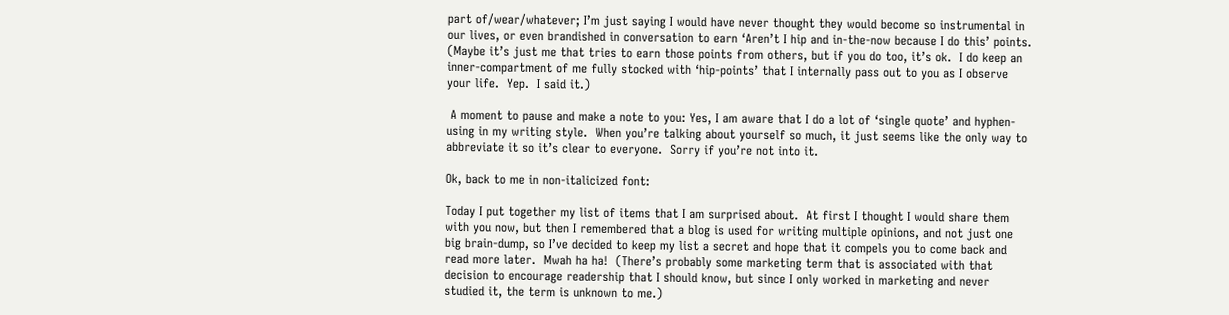part of/wear/whatever; I’m just saying I would have never thought they would become so instrumental in our lives, or even brandished in conversation to earn ‘Aren’t I hip and in-the-now because I do this’ points.  (Maybe it’s just me that tries to earn those points from others, but if you do too, it’s ok.  I do keep an inner-compartment of me fully stocked with ‘hip-points’ that I internally pass out to you as I observe your life.  Yep.  I said it.)

 A moment to pause and make a note to you: Yes, I am aware that I do a lot of ‘single quote’ and hyphen-using in my writing style.  When you’re talking about yourself so much, it just seems like the only way to abbreviate it so it’s clear to everyone.  Sorry if you’re not into it.

Ok, back to me in non-italicized font:

Today I put together my list of items that I am surprised about.  At first I thought I would share them with you now, but then I remembered that a blog is used for writing multiple opinions, and not just one big brain-dump, so I’ve decided to keep my list a secret and hope that it compels you to come back and read more later.  Mwah ha ha!  (There’s probably some marketing term that is associated with that decision to encourage readership that I should know, but since I only worked in marketing and never studied it, the term is unknown to me.)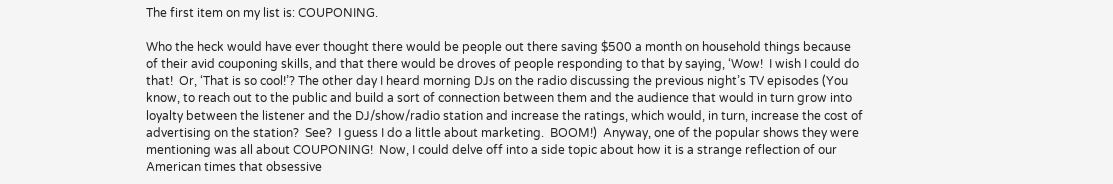The first item on my list is: COUPONING.

Who the heck would have ever thought there would be people out there saving $500 a month on household things because of their avid couponing skills, and that there would be droves of people responding to that by saying, ‘Wow!  I wish I could do that!  Or, ‘That is so cool!’? The other day I heard morning DJs on the radio discussing the previous night’s TV episodes (You know, to reach out to the public and build a sort of connection between them and the audience that would in turn grow into loyalty between the listener and the DJ/show/radio station and increase the ratings, which would, in turn, increase the cost of advertising on the station?  See?  I guess I do a little about marketing.  BOOM!)  Anyway, one of the popular shows they were mentioning was all about COUPONING!  Now, I could delve off into a side topic about how it is a strange reflection of our American times that obsessive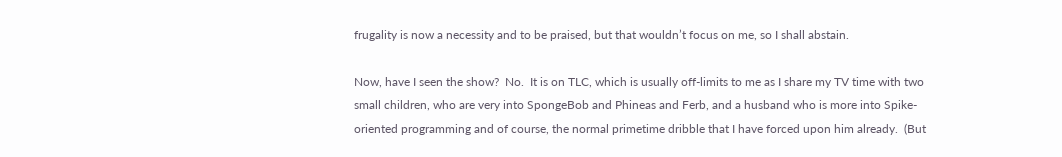frugality is now a necessity and to be praised, but that wouldn’t focus on me, so I shall abstain.

Now, have I seen the show?  No.  It is on TLC, which is usually off-limits to me as I share my TV time with two small children, who are very into SpongeBob and Phineas and Ferb, and a husband who is more into Spike-oriented programming and of course, the normal primetime dribble that I have forced upon him already.  (But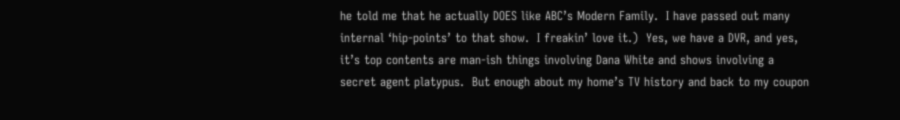he told me that he actually DOES like ABC’s Modern Family.  I have passed out many internal ‘hip-points’ to that show.  I freakin’ love it.)  Yes, we have a DVR, and yes, it’s top contents are man-ish things involving Dana White and shows involving a secret agent platypus.  But enough about my home’s TV history and back to my coupon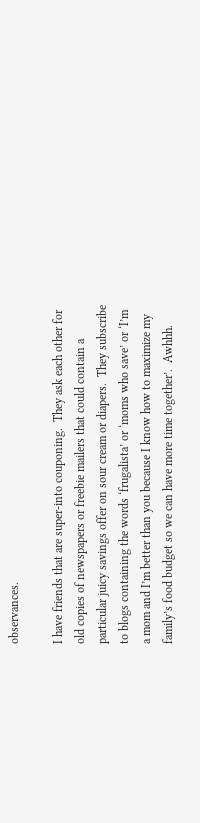observances.

I have friends that are super-into couponing.  They ask each other for old copies of newspapers or freebie mailers that could contain a particular juicy savings offer on sour cream or diapers.  They subscribe to blogs containing the words ‘frugalista’ or ‘moms who save’ or ‘I’m a mom and I’m better than you because I know how to maximize my family’s food budget so we can have more time together’.  Awhhh.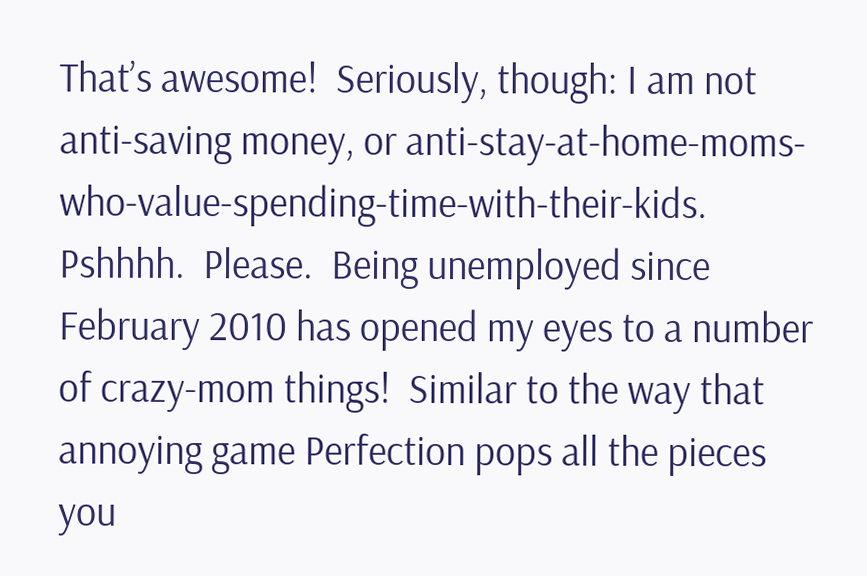That’s awesome!  Seriously, though: I am not anti-saving money, or anti-stay-at-home-moms-who-value-spending-time-with-their-kids.  Pshhhh.  Please.  Being unemployed since February 2010 has opened my eyes to a number of crazy-mom things!  Similar to the way that annoying game Perfection pops all the pieces you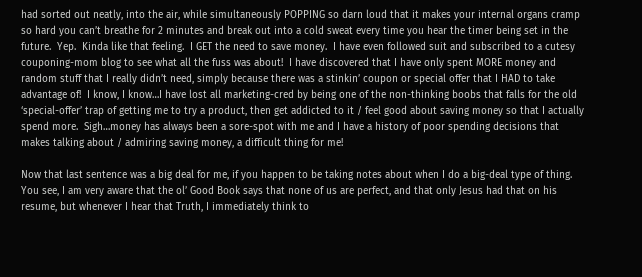had sorted out neatly, into the air, while simultaneously POPPING so darn loud that it makes your internal organs cramp so hard you can’t breathe for 2 minutes and break out into a cold sweat every time you hear the timer being set in the future.  Yep.  Kinda like that feeling.  I GET the need to save money.  I have even followed suit and subscribed to a cutesy couponing-mom blog to see what all the fuss was about!  I have discovered that I have only spent MORE money and random stuff that I really didn’t need, simply because there was a stinkin’ coupon or special offer that I HAD to take advantage of!  I know, I know…I have lost all marketing-cred by being one of the non-thinking boobs that falls for the old ‘special-offer’ trap of getting me to try a product, then get addicted to it / feel good about saving money so that I actually spend more.  Sigh…money has always been a sore-spot with me and I have a history of poor spending decisions that makes talking about / admiring saving money, a difficult thing for me!

Now that last sentence was a big deal for me, if you happen to be taking notes about when I do a big-deal type of thing.  You see, I am very aware that the ol’ Good Book says that none of us are perfect, and that only Jesus had that on his resume, but whenever I hear that Truth, I immediately think to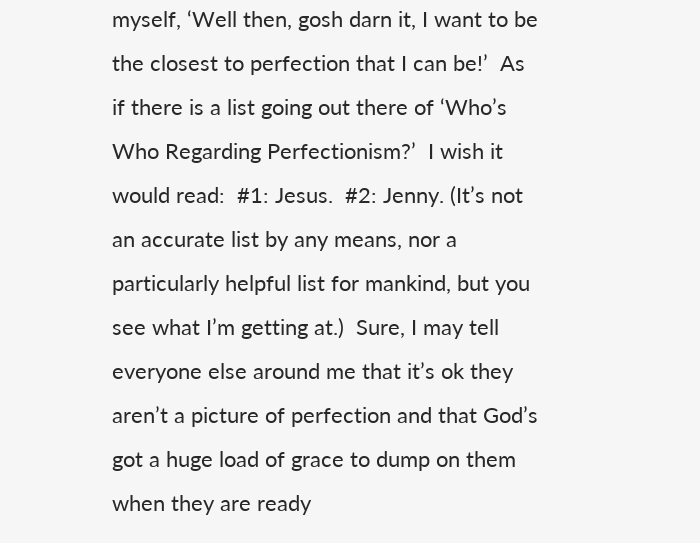myself, ‘Well then, gosh darn it, I want to be the closest to perfection that I can be!’  As if there is a list going out there of ‘Who’s Who Regarding Perfectionism?’  I wish it would read:  #1: Jesus.  #2: Jenny. (It’s not an accurate list by any means, nor a particularly helpful list for mankind, but you see what I’m getting at.)  Sure, I may tell everyone else around me that it’s ok they aren’t a picture of perfection and that God’s got a huge load of grace to dump on them when they are ready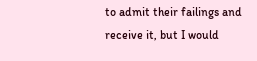to admit their failings and receive it, but I would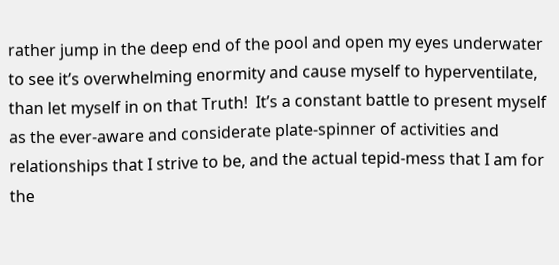rather jump in the deep end of the pool and open my eyes underwater to see it’s overwhelming enormity and cause myself to hyperventilate, than let myself in on that Truth!  It’s a constant battle to present myself as the ever-aware and considerate plate-spinner of activities and relationships that I strive to be, and the actual tepid-mess that I am for the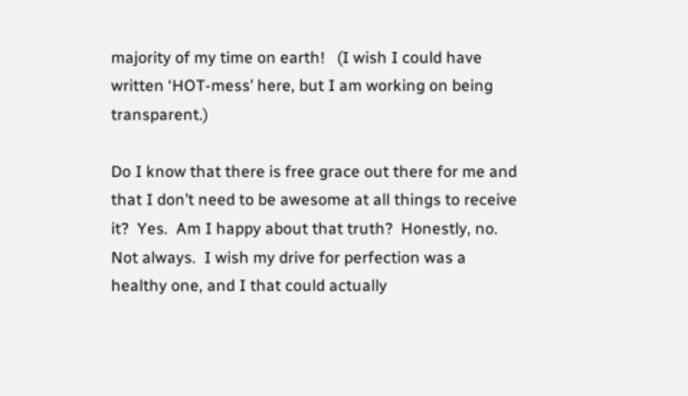majority of my time on earth!   (I wish I could have written ‘HOT-mess’ here, but I am working on being transparent.)

Do I know that there is free grace out there for me and that I don’t need to be awesome at all things to receive it?  Yes.  Am I happy about that truth?  Honestly, no.  Not always.  I wish my drive for perfection was a healthy one, and I that could actually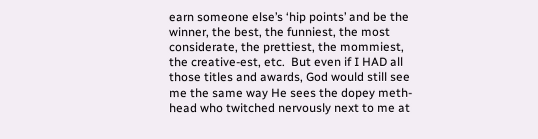earn someone else’s ‘hip points’ and be the winner, the best, the funniest, the most considerate, the prettiest, the mommiest, the creative-est, etc.  But even if I HAD all those titles and awards, God would still see me the same way He sees the dopey meth-head who twitched nervously next to me at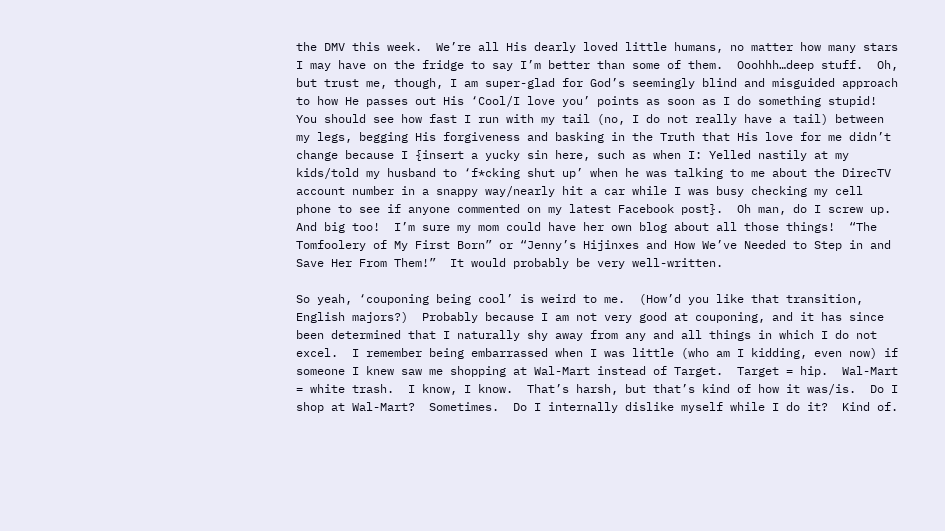the DMV this week.  We’re all His dearly loved little humans, no matter how many stars I may have on the fridge to say I’m better than some of them.  Ooohhh…deep stuff.  Oh, but trust me, though, I am super-glad for God’s seemingly blind and misguided approach to how He passes out His ‘Cool/I love you’ points as soon as I do something stupid!  You should see how fast I run with my tail (no, I do not really have a tail) between my legs, begging His forgiveness and basking in the Truth that His love for me didn’t change because I {insert a yucky sin here, such as when I: Yelled nastily at my kids/told my husband to ‘f*cking shut up’ when he was talking to me about the DirecTV account number in a snappy way/nearly hit a car while I was busy checking my cell phone to see if anyone commented on my latest Facebook post}.  Oh man, do I screw up.  And big too!  I’m sure my mom could have her own blog about all those things!  “The Tomfoolery of My First Born” or “Jenny’s Hijinxes and How We’ve Needed to Step in and Save Her From Them!”  It would probably be very well-written.

So yeah, ‘couponing being cool’ is weird to me.  (How’d you like that transition, English majors?)  Probably because I am not very good at couponing, and it has since been determined that I naturally shy away from any and all things in which I do not excel.  I remember being embarrassed when I was little (who am I kidding, even now) if someone I knew saw me shopping at Wal-Mart instead of Target.  Target = hip.  Wal-Mart = white trash.  I know, I know.  That’s harsh, but that’s kind of how it was/is.  Do I shop at Wal-Mart?  Sometimes.  Do I internally dislike myself while I do it?  Kind of.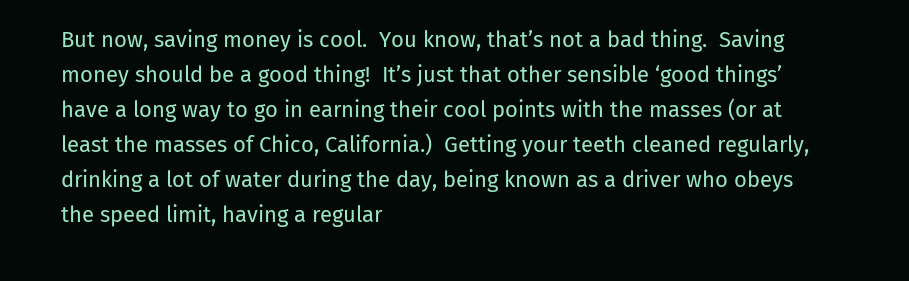But now, saving money is cool.  You know, that’s not a bad thing.  Saving money should be a good thing!  It’s just that other sensible ‘good things’ have a long way to go in earning their cool points with the masses (or at least the masses of Chico, California.)  Getting your teeth cleaned regularly, drinking a lot of water during the day, being known as a driver who obeys the speed limit, having a regular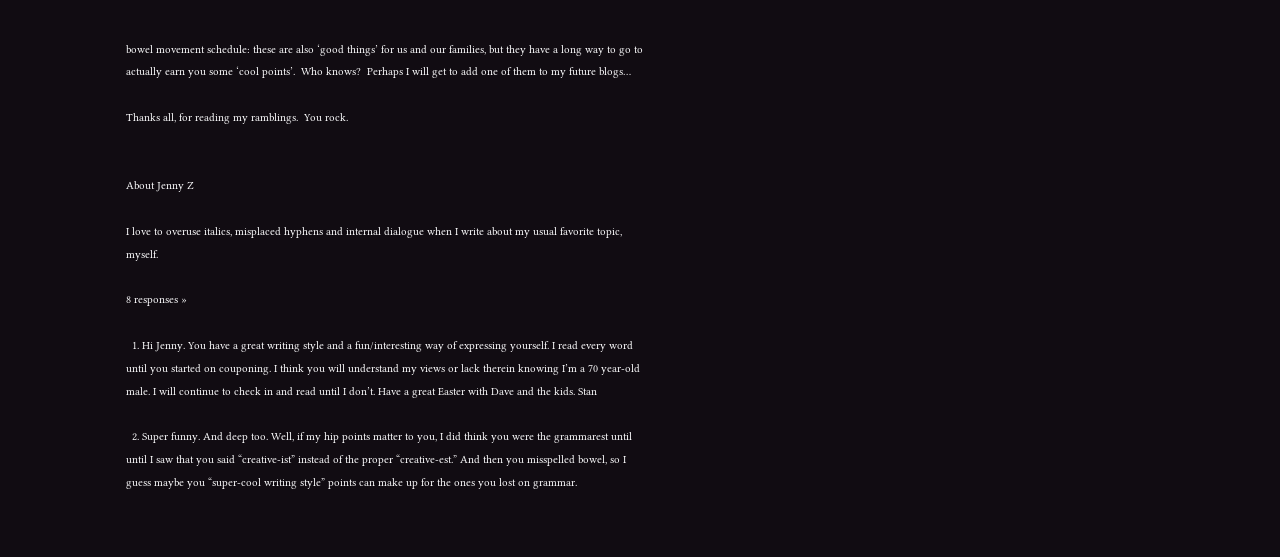bowel movement schedule: these are also ‘good things’ for us and our families, but they have a long way to go to actually earn you some ‘cool points’.  Who knows?  Perhaps I will get to add one of them to my future blogs…

Thanks all, for reading my ramblings.  You rock.


About Jenny Z

I love to overuse italics, misplaced hyphens and internal dialogue when I write about my usual favorite topic, myself.

8 responses »

  1. Hi Jenny. You have a great writing style and a fun/interesting way of expressing yourself. I read every word until you started on couponing. I think you will understand my views or lack therein knowing I’m a 70 year-old male. I will continue to check in and read until I don’t. Have a great Easter with Dave and the kids. Stan

  2. Super funny. And deep too. Well, if my hip points matter to you, I did think you were the grammarest until until I saw that you said “creative-ist” instead of the proper “creative-est.” And then you misspelled bowel, so I guess maybe you “super-cool writing style” points can make up for the ones you lost on grammar.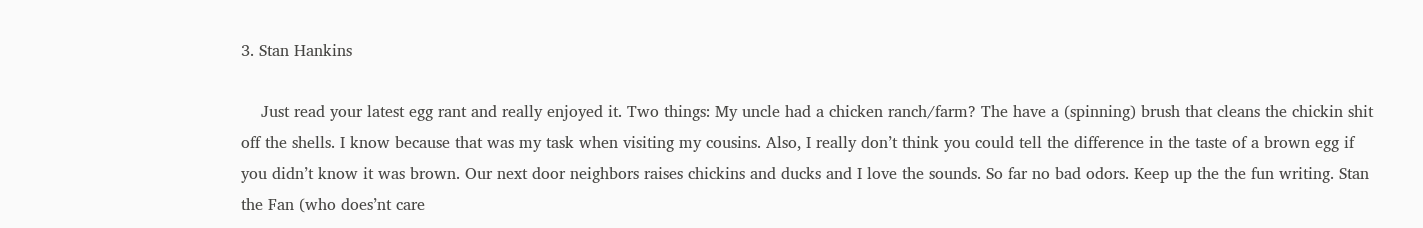3. Stan Hankins

    Just read your latest egg rant and really enjoyed it. Two things: My uncle had a chicken ranch/farm? The have a (spinning) brush that cleans the chickin shit off the shells. I know because that was my task when visiting my cousins. Also, I really don’t think you could tell the difference in the taste of a brown egg if you didn’t know it was brown. Our next door neighbors raises chickins and ducks and I love the sounds. So far no bad odors. Keep up the the fun writing. Stan the Fan (who does’nt care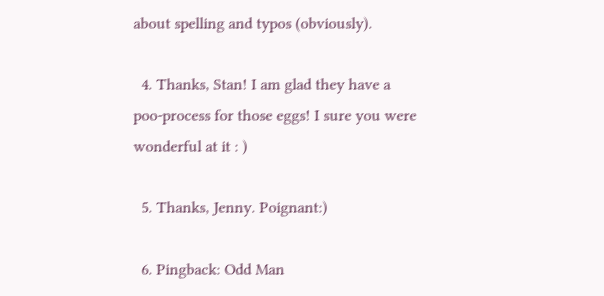about spelling and typos (obviously).

  4. Thanks, Stan! I am glad they have a poo-process for those eggs! I sure you were wonderful at it : )

  5. Thanks, Jenny. Poignant:)

  6. Pingback: Odd Man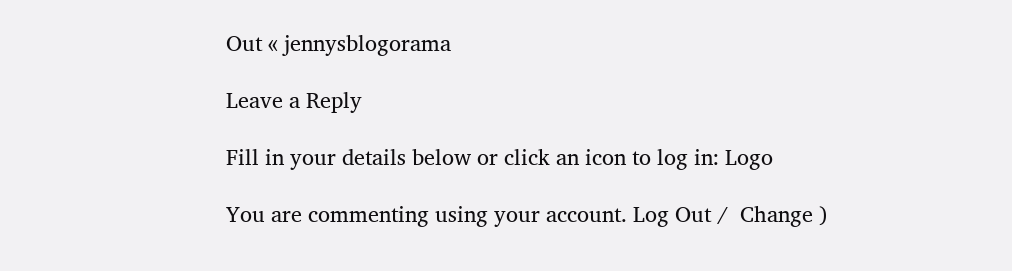Out « jennysblogorama

Leave a Reply

Fill in your details below or click an icon to log in: Logo

You are commenting using your account. Log Out /  Change )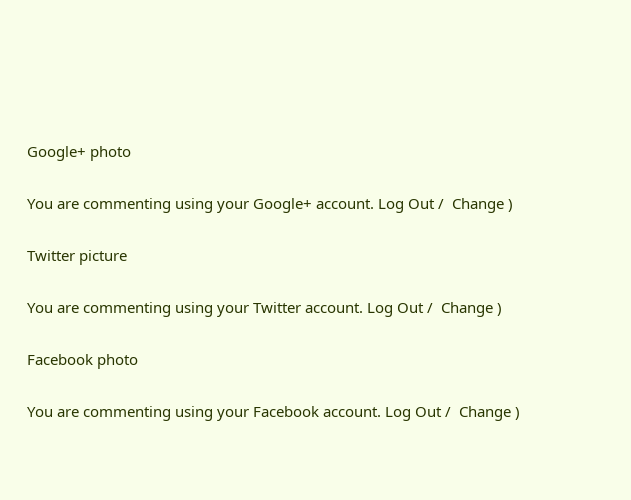Google+ photo

You are commenting using your Google+ account. Log Out /  Change )

Twitter picture

You are commenting using your Twitter account. Log Out /  Change )

Facebook photo

You are commenting using your Facebook account. Log Out /  Change )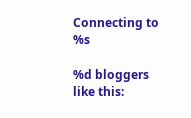Connecting to %s

%d bloggers like this: